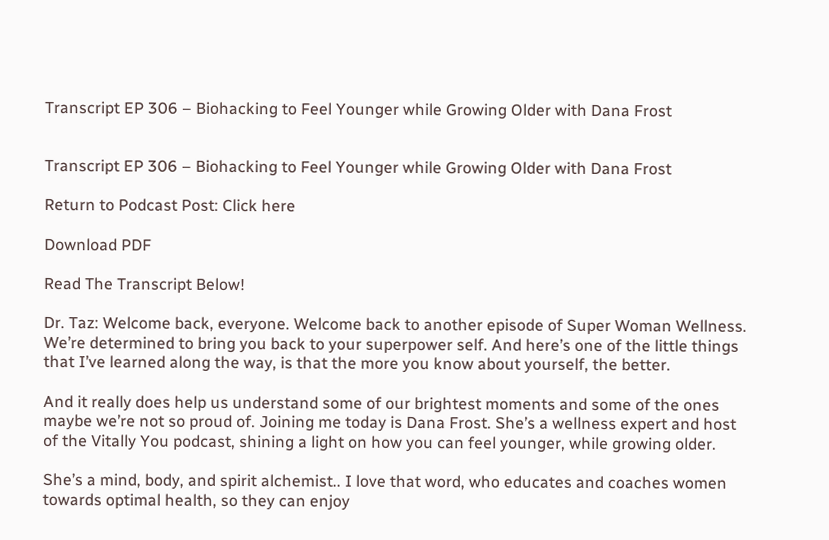Transcript EP 306 – Biohacking to Feel Younger while Growing Older with Dana Frost


Transcript EP 306 – Biohacking to Feel Younger while Growing Older with Dana Frost

Return to Podcast Post: Click here

Download PDF

Read The Transcript Below!

Dr. Taz: Welcome back, everyone. Welcome back to another episode of Super Woman Wellness. We’re determined to bring you back to your superpower self. And here’s one of the little things that I’ve learned along the way, is that the more you know about yourself, the better.

And it really does help us understand some of our brightest moments and some of the ones maybe we’re not so proud of. Joining me today is Dana Frost. She’s a wellness expert and host of the Vitally You podcast, shining a light on how you can feel younger, while growing older.

She’s a mind, body, and spirit alchemist.. I love that word, who educates and coaches women towards optimal health, so they can enjoy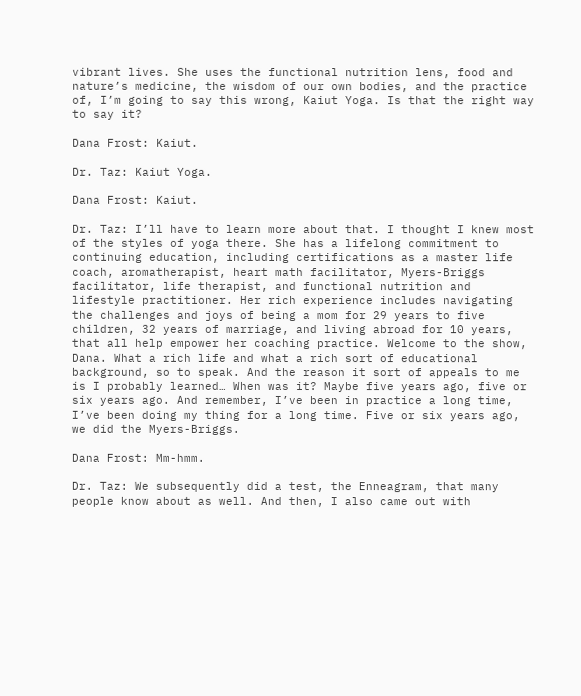vibrant lives. She uses the functional nutrition lens, food and nature’s medicine, the wisdom of our own bodies, and the practice of, I’m going to say this wrong, Kaiut Yoga. Is that the right way to say it?

Dana Frost: Kaiut.

Dr. Taz: Kaiut Yoga.

Dana Frost: Kaiut.

Dr. Taz: I’ll have to learn more about that. I thought I knew most of the styles of yoga there. She has a lifelong commitment to continuing education, including certifications as a master life coach, aromatherapist, heart math facilitator, Myers-Briggs facilitator, life therapist, and functional nutrition and lifestyle practitioner. Her rich experience includes navigating the challenges and joys of being a mom for 29 years to five children, 32 years of marriage, and living abroad for 10 years, that all help empower her coaching practice. Welcome to the show, Dana. What a rich life and what a rich sort of educational background, so to speak. And the reason it sort of appeals to me is I probably learned… When was it? Maybe five years ago, five or six years ago. And remember, I’ve been in practice a long time, I’ve been doing my thing for a long time. Five or six years ago, we did the Myers-Briggs.

Dana Frost: Mm-hmm.

Dr. Taz: We subsequently did a test, the Enneagram, that many people know about as well. And then, I also came out with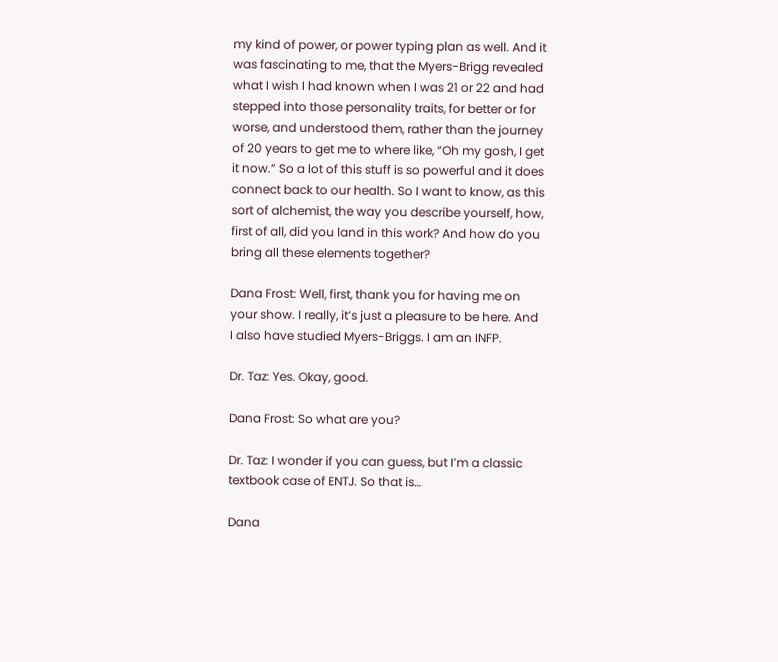my kind of power, or power typing plan as well. And it was fascinating to me, that the Myers-Brigg revealed what I wish I had known when I was 21 or 22 and had stepped into those personality traits, for better or for worse, and understood them, rather than the journey of 20 years to get me to where like, “Oh my gosh, I get it now.” So a lot of this stuff is so powerful and it does connect back to our health. So I want to know, as this sort of alchemist, the way you describe yourself, how, first of all, did you land in this work? And how do you bring all these elements together?

Dana Frost: Well, first, thank you for having me on your show. I really, it’s just a pleasure to be here. And I also have studied Myers-Briggs. I am an INFP.

Dr. Taz: Yes. Okay, good.

Dana Frost: So what are you?

Dr. Taz: I wonder if you can guess, but I’m a classic textbook case of ENTJ. So that is…

Dana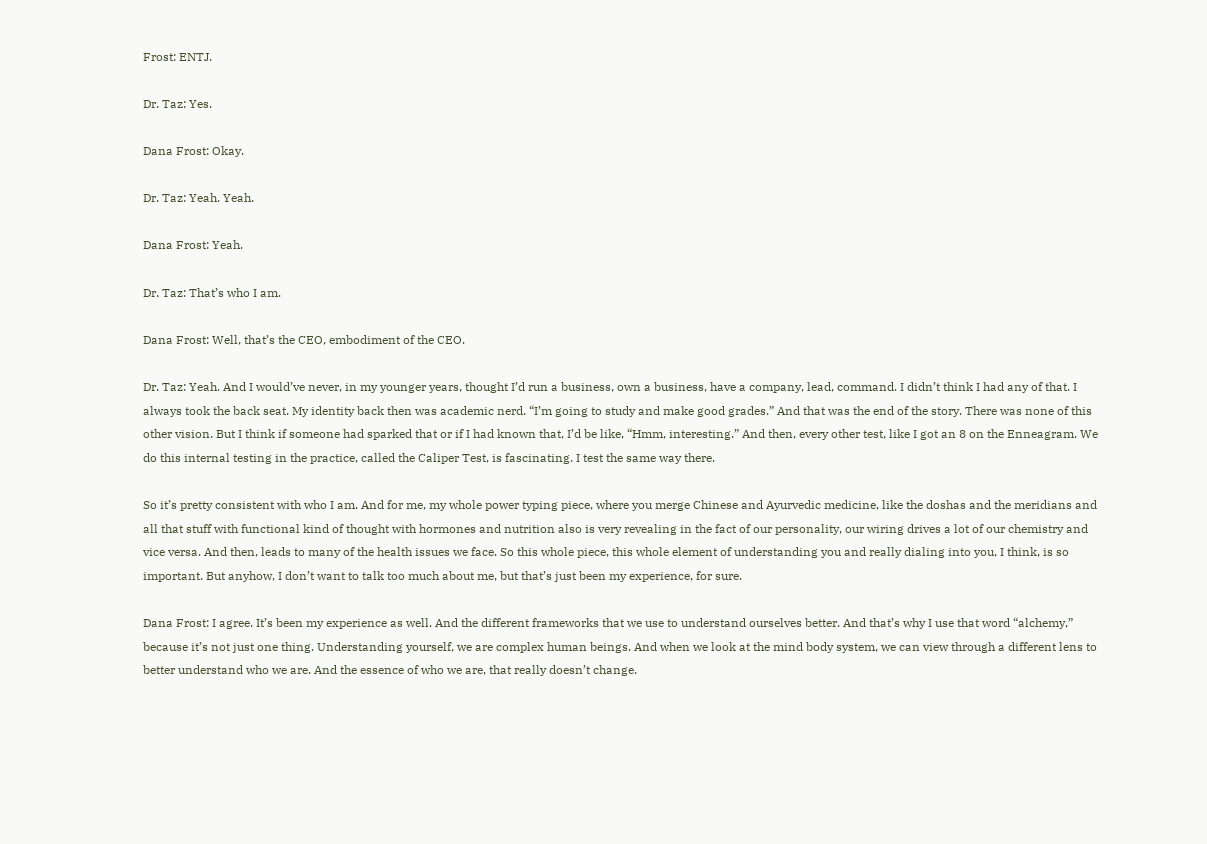Frost: ENTJ.

Dr. Taz: Yes.

Dana Frost: Okay.

Dr. Taz: Yeah. Yeah.

Dana Frost: Yeah.

Dr. Taz: That’s who I am.

Dana Frost: Well, that’s the CEO, embodiment of the CEO.

Dr. Taz: Yeah. And I would’ve never, in my younger years, thought I’d run a business, own a business, have a company, lead, command. I didn’t think I had any of that. I always took the back seat. My identity back then was academic nerd. “I’m going to study and make good grades.” And that was the end of the story. There was none of this other vision. But I think if someone had sparked that or if I had known that, I’d be like, “Hmm, interesting.” And then, every other test, like I got an 8 on the Enneagram. We do this internal testing in the practice, called the Caliper Test, is fascinating. I test the same way there.

So it’s pretty consistent with who I am. And for me, my whole power typing piece, where you merge Chinese and Ayurvedic medicine, like the doshas and the meridians and all that stuff with functional kind of thought with hormones and nutrition also is very revealing in the fact of our personality, our wiring drives a lot of our chemistry and vice versa. And then, leads to many of the health issues we face. So this whole piece, this whole element of understanding you and really dialing into you, I think, is so important. But anyhow, I don’t want to talk too much about me, but that’s just been my experience, for sure.

Dana Frost: I agree. It’s been my experience as well. And the different frameworks that we use to understand ourselves better. And that’s why I use that word “alchemy,” because it’s not just one thing. Understanding yourself, we are complex human beings. And when we look at the mind body system, we can view through a different lens to better understand who we are. And the essence of who we are, that really doesn’t change.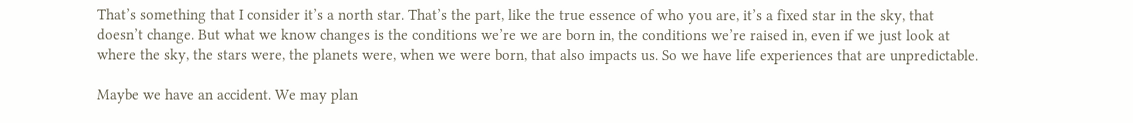That’s something that I consider it’s a north star. That’s the part, like the true essence of who you are, it’s a fixed star in the sky, that doesn’t change. But what we know changes is the conditions we’re we are born in, the conditions we’re raised in, even if we just look at where the sky, the stars were, the planets were, when we were born, that also impacts us. So we have life experiences that are unpredictable.

Maybe we have an accident. We may plan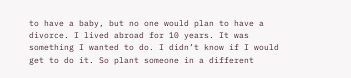to have a baby, but no one would plan to have a divorce. I lived abroad for 10 years. It was something I wanted to do. I didn’t know if I would get to do it. So plant someone in a different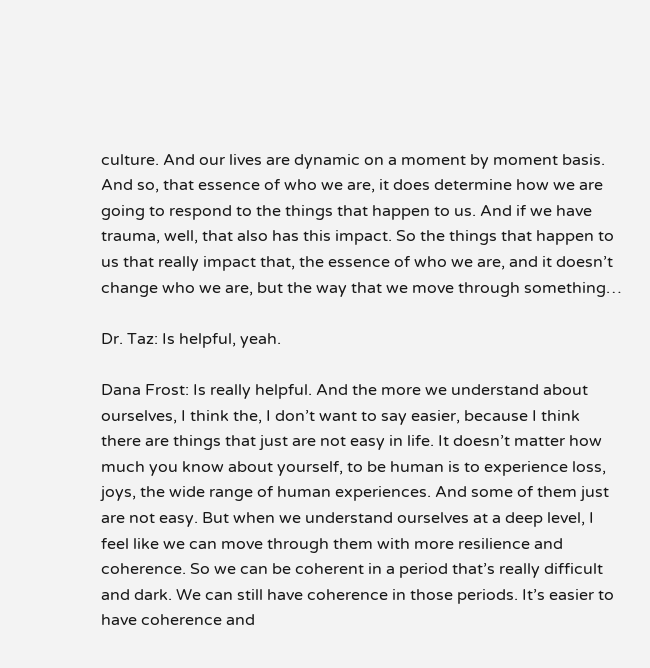culture. And our lives are dynamic on a moment by moment basis. And so, that essence of who we are, it does determine how we are going to respond to the things that happen to us. And if we have trauma, well, that also has this impact. So the things that happen to us that really impact that, the essence of who we are, and it doesn’t change who we are, but the way that we move through something…

Dr. Taz: Is helpful, yeah.

Dana Frost: Is really helpful. And the more we understand about ourselves, I think the, I don’t want to say easier, because I think there are things that just are not easy in life. It doesn’t matter how much you know about yourself, to be human is to experience loss, joys, the wide range of human experiences. And some of them just are not easy. But when we understand ourselves at a deep level, I feel like we can move through them with more resilience and coherence. So we can be coherent in a period that’s really difficult and dark. We can still have coherence in those periods. It’s easier to have coherence and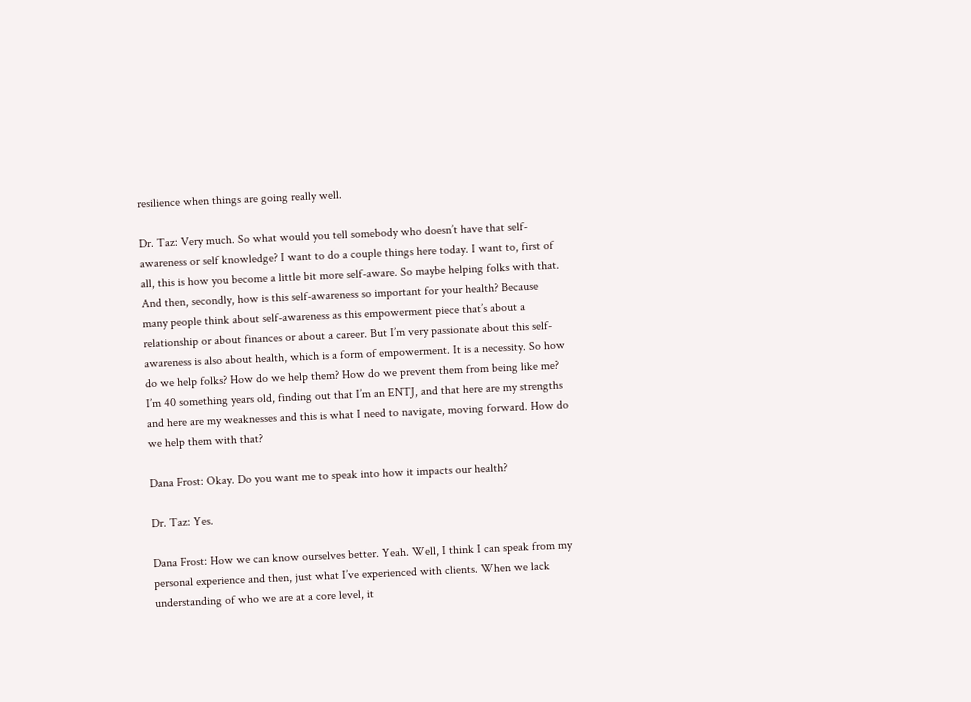resilience when things are going really well.

Dr. Taz: Very much. So what would you tell somebody who doesn’t have that self-awareness or self knowledge? I want to do a couple things here today. I want to, first of all, this is how you become a little bit more self-aware. So maybe helping folks with that. And then, secondly, how is this self-awareness so important for your health? Because many people think about self-awareness as this empowerment piece that’s about a relationship or about finances or about a career. But I’m very passionate about this self-awareness is also about health, which is a form of empowerment. It is a necessity. So how do we help folks? How do we help them? How do we prevent them from being like me? I’m 40 something years old, finding out that I’m an ENTJ, and that here are my strengths and here are my weaknesses and this is what I need to navigate, moving forward. How do we help them with that?

Dana Frost: Okay. Do you want me to speak into how it impacts our health?

Dr. Taz: Yes.

Dana Frost: How we can know ourselves better. Yeah. Well, I think I can speak from my personal experience and then, just what I’ve experienced with clients. When we lack understanding of who we are at a core level, it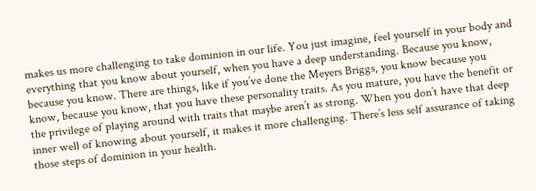makes us more challenging to take dominion in our life. You just imagine, feel yourself in your body and everything that you know about yourself, when you have a deep understanding. Because you know, because you know. There are things, like if you’ve done the Meyers Briggs, you know because you know, because you know, that you have these personality traits. As you mature, you have the benefit or the privilege of playing around with traits that maybe aren’t as strong. When you don’t have that deep inner well of knowing about yourself, it makes it more challenging. There’s less self assurance of taking those steps of dominion in your health.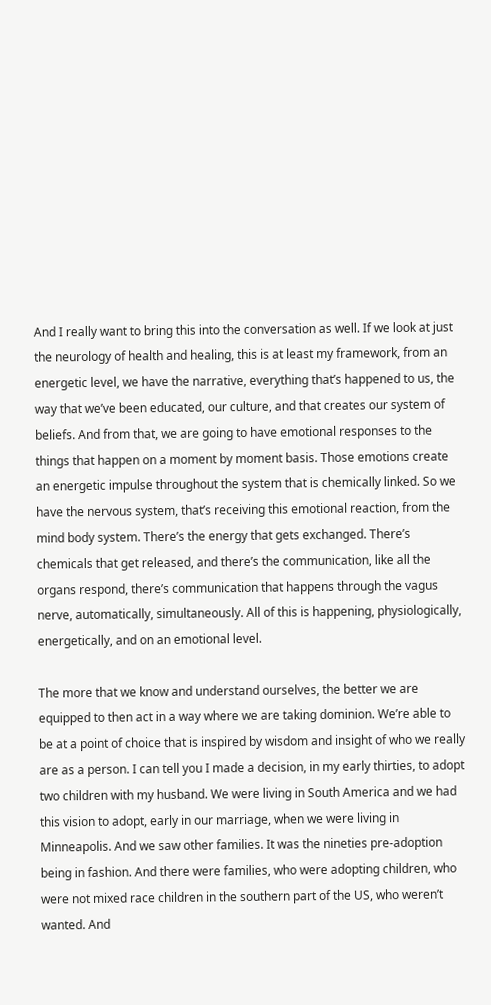And I really want to bring this into the conversation as well. If we look at just the neurology of health and healing, this is at least my framework, from an energetic level, we have the narrative, everything that’s happened to us, the way that we’ve been educated, our culture, and that creates our system of beliefs. And from that, we are going to have emotional responses to the things that happen on a moment by moment basis. Those emotions create an energetic impulse throughout the system that is chemically linked. So we have the nervous system, that’s receiving this emotional reaction, from the mind body system. There’s the energy that gets exchanged. There’s chemicals that get released, and there’s the communication, like all the organs respond, there’s communication that happens through the vagus nerve, automatically, simultaneously. All of this is happening, physiologically, energetically, and on an emotional level.

The more that we know and understand ourselves, the better we are equipped to then act in a way where we are taking dominion. We’re able to be at a point of choice that is inspired by wisdom and insight of who we really are as a person. I can tell you I made a decision, in my early thirties, to adopt two children with my husband. We were living in South America and we had this vision to adopt, early in our marriage, when we were living in Minneapolis. And we saw other families. It was the nineties pre-adoption being in fashion. And there were families, who were adopting children, who were not mixed race children in the southern part of the US, who weren’t wanted. And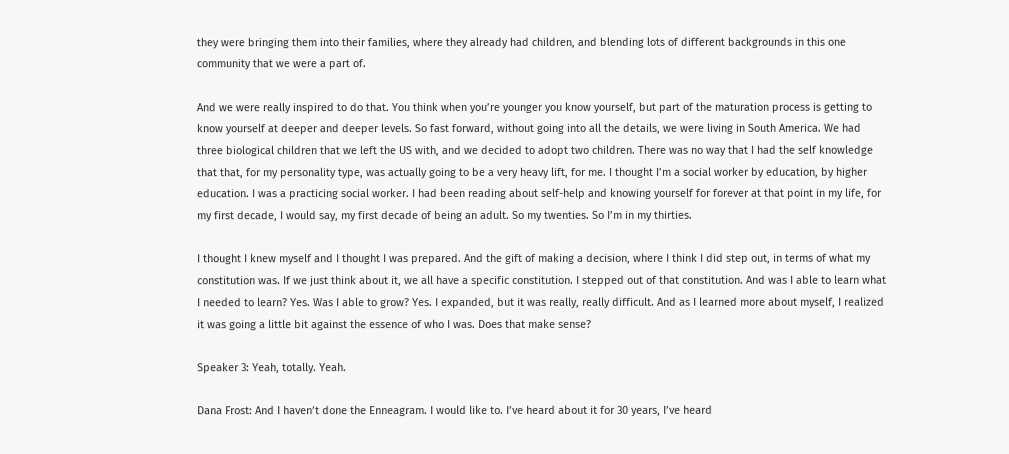they were bringing them into their families, where they already had children, and blending lots of different backgrounds in this one community that we were a part of.

And we were really inspired to do that. You think when you’re younger you know yourself, but part of the maturation process is getting to know yourself at deeper and deeper levels. So fast forward, without going into all the details, we were living in South America. We had three biological children that we left the US with, and we decided to adopt two children. There was no way that I had the self knowledge that that, for my personality type, was actually going to be a very heavy lift, for me. I thought I’m a social worker by education, by higher education. I was a practicing social worker. I had been reading about self-help and knowing yourself for forever at that point in my life, for my first decade, I would say, my first decade of being an adult. So my twenties. So I’m in my thirties.

I thought I knew myself and I thought I was prepared. And the gift of making a decision, where I think I did step out, in terms of what my constitution was. If we just think about it, we all have a specific constitution. I stepped out of that constitution. And was I able to learn what I needed to learn? Yes. Was I able to grow? Yes. I expanded, but it was really, really difficult. And as I learned more about myself, I realized it was going a little bit against the essence of who I was. Does that make sense?

Speaker 3: Yeah, totally. Yeah.

Dana Frost: And I haven’t done the Enneagram. I would like to. I’ve heard about it for 30 years, I’ve heard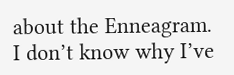about the Enneagram. I don’t know why I’ve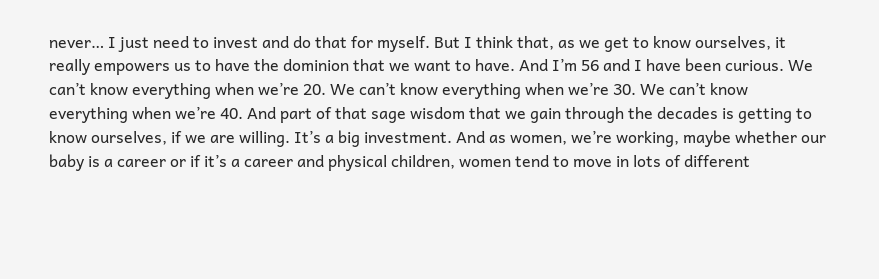never… I just need to invest and do that for myself. But I think that, as we get to know ourselves, it really empowers us to have the dominion that we want to have. And I’m 56 and I have been curious. We can’t know everything when we’re 20. We can’t know everything when we’re 30. We can’t know everything when we’re 40. And part of that sage wisdom that we gain through the decades is getting to know ourselves, if we are willing. It’s a big investment. And as women, we’re working, maybe whether our baby is a career or if it’s a career and physical children, women tend to move in lots of different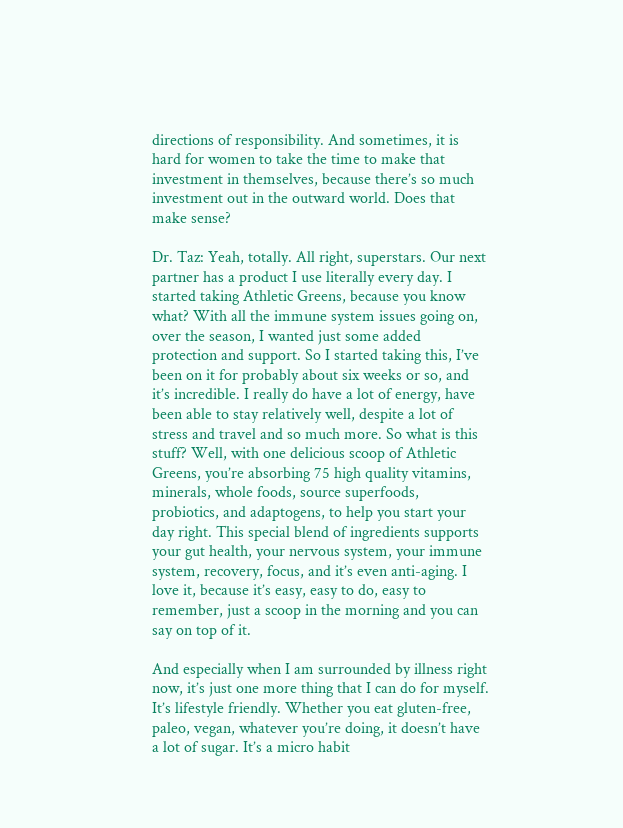directions of responsibility. And sometimes, it is hard for women to take the time to make that investment in themselves, because there’s so much investment out in the outward world. Does that make sense?

Dr. Taz: Yeah, totally. All right, superstars. Our next partner has a product I use literally every day. I started taking Athletic Greens, because you know what? With all the immune system issues going on, over the season, I wanted just some added protection and support. So I started taking this, I’ve been on it for probably about six weeks or so, and it’s incredible. I really do have a lot of energy, have been able to stay relatively well, despite a lot of stress and travel and so much more. So what is this stuff? Well, with one delicious scoop of Athletic Greens, you’re absorbing 75 high quality vitamins, minerals, whole foods, source superfoods, probiotics, and adaptogens, to help you start your day right. This special blend of ingredients supports your gut health, your nervous system, your immune system, recovery, focus, and it’s even anti-aging. I love it, because it’s easy, easy to do, easy to remember, just a scoop in the morning and you can say on top of it.

And especially when I am surrounded by illness right now, it’s just one more thing that I can do for myself. It’s lifestyle friendly. Whether you eat gluten-free, paleo, vegan, whatever you’re doing, it doesn’t have a lot of sugar. It’s a micro habit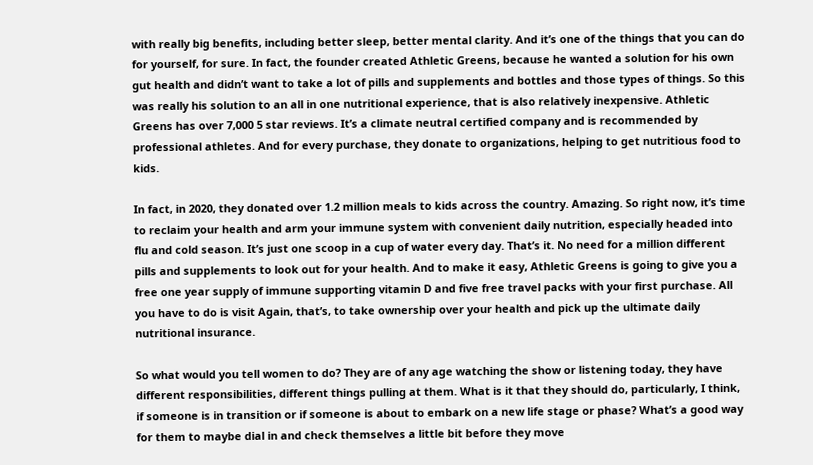with really big benefits, including better sleep, better mental clarity. And it’s one of the things that you can do for yourself, for sure. In fact, the founder created Athletic Greens, because he wanted a solution for his own gut health and didn’t want to take a lot of pills and supplements and bottles and those types of things. So this was really his solution to an all in one nutritional experience, that is also relatively inexpensive. Athletic Greens has over 7,000 5 star reviews. It’s a climate neutral certified company and is recommended by professional athletes. And for every purchase, they donate to organizations, helping to get nutritious food to kids.

In fact, in 2020, they donated over 1.2 million meals to kids across the country. Amazing. So right now, it’s time to reclaim your health and arm your immune system with convenient daily nutrition, especially headed into flu and cold season. It’s just one scoop in a cup of water every day. That’s it. No need for a million different pills and supplements to look out for your health. And to make it easy, Athletic Greens is going to give you a free one year supply of immune supporting vitamin D and five free travel packs with your first purchase. All you have to do is visit Again, that’s, to take ownership over your health and pick up the ultimate daily nutritional insurance.

So what would you tell women to do? They are of any age watching the show or listening today, they have different responsibilities, different things pulling at them. What is it that they should do, particularly, I think, if someone is in transition or if someone is about to embark on a new life stage or phase? What’s a good way for them to maybe dial in and check themselves a little bit before they move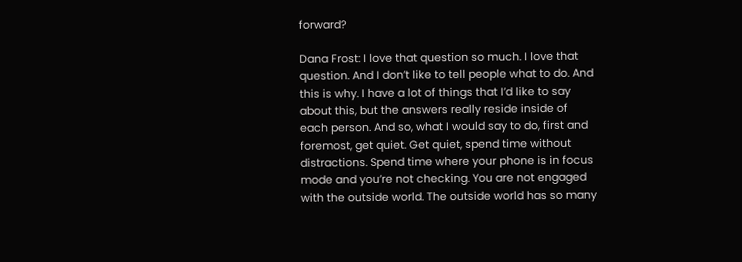forward?

Dana Frost: I love that question so much. I love that question. And I don’t like to tell people what to do. And this is why. I have a lot of things that I’d like to say about this, but the answers really reside inside of each person. And so, what I would say to do, first and foremost, get quiet. Get quiet, spend time without distractions. Spend time where your phone is in focus mode and you’re not checking. You are not engaged with the outside world. The outside world has so many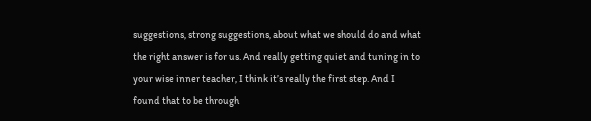suggestions, strong suggestions, about what we should do and what the right answer is for us. And really getting quiet and tuning in to your wise inner teacher, I think it’s really the first step. And I found that to be through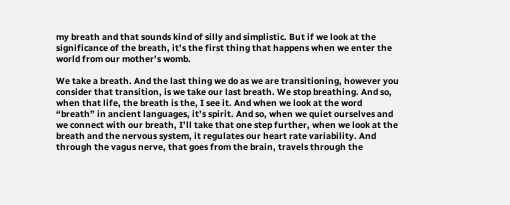my breath and that sounds kind of silly and simplistic. But if we look at the significance of the breath, it’s the first thing that happens when we enter the world from our mother’s womb.

We take a breath. And the last thing we do as we are transitioning, however you consider that transition, is we take our last breath. We stop breathing. And so, when that life, the breath is the, I see it. And when we look at the word “breath” in ancient languages, it’s spirit. And so, when we quiet ourselves and we connect with our breath, I’ll take that one step further, when we look at the breath and the nervous system, it regulates our heart rate variability. And through the vagus nerve, that goes from the brain, travels through the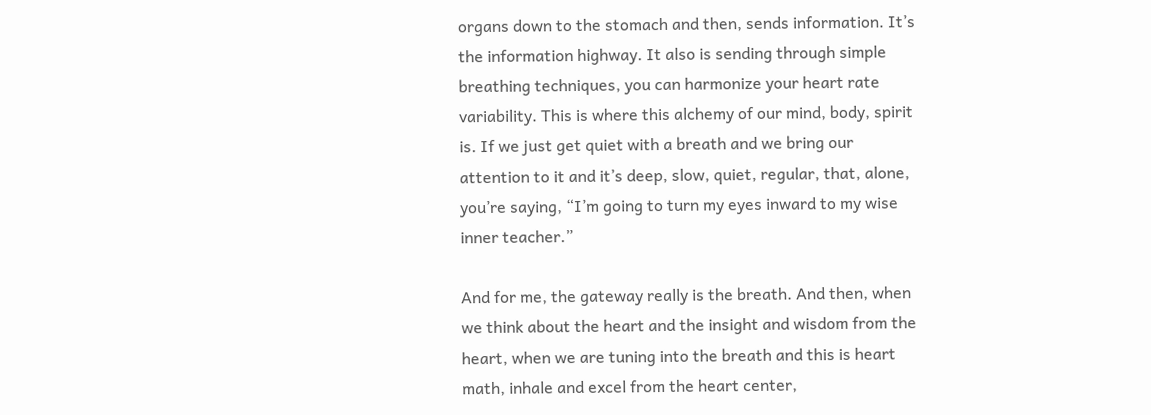organs down to the stomach and then, sends information. It’s the information highway. It also is sending through simple breathing techniques, you can harmonize your heart rate variability. This is where this alchemy of our mind, body, spirit is. If we just get quiet with a breath and we bring our attention to it and it’s deep, slow, quiet, regular, that, alone, you’re saying, “I’m going to turn my eyes inward to my wise inner teacher.”

And for me, the gateway really is the breath. And then, when we think about the heart and the insight and wisdom from the heart, when we are tuning into the breath and this is heart math, inhale and excel from the heart center,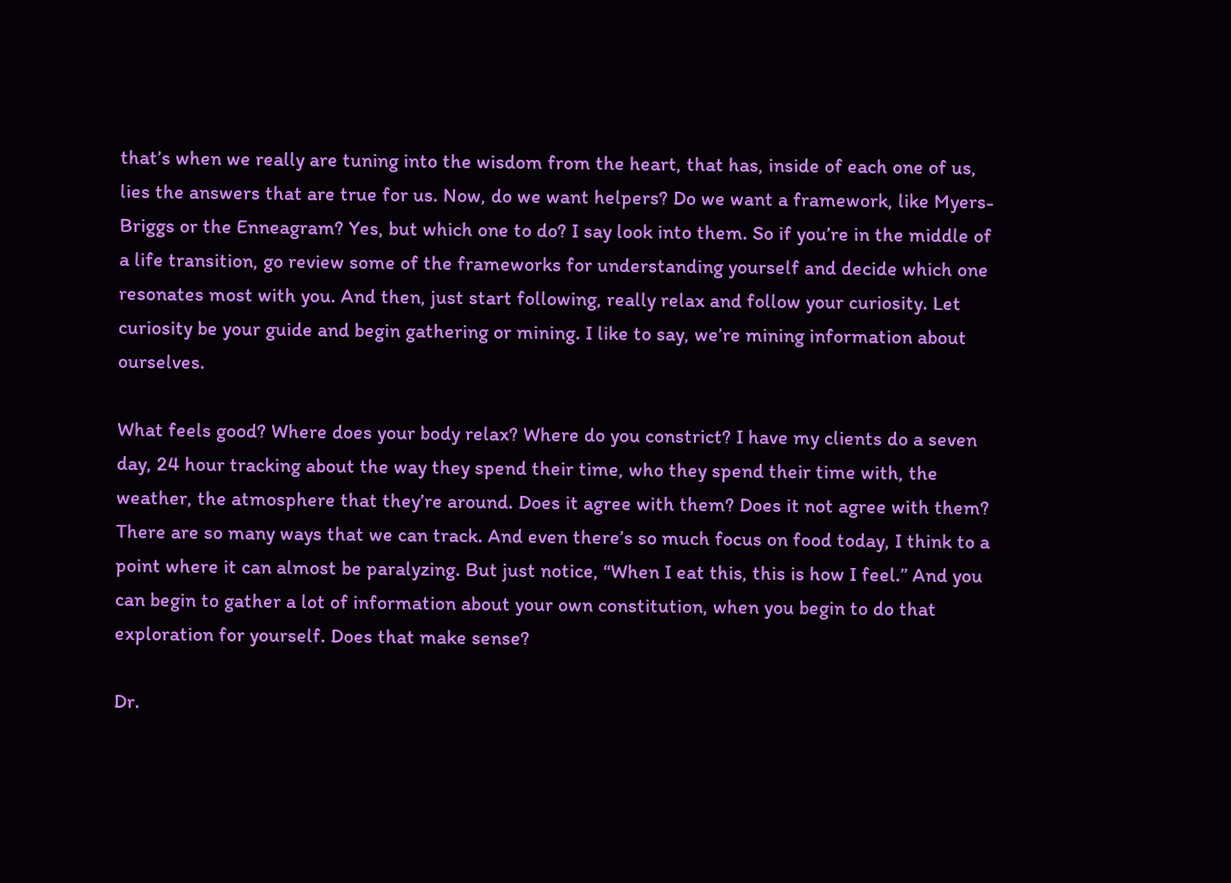that’s when we really are tuning into the wisdom from the heart, that has, inside of each one of us, lies the answers that are true for us. Now, do we want helpers? Do we want a framework, like Myers-Briggs or the Enneagram? Yes, but which one to do? I say look into them. So if you’re in the middle of a life transition, go review some of the frameworks for understanding yourself and decide which one resonates most with you. And then, just start following, really relax and follow your curiosity. Let curiosity be your guide and begin gathering or mining. I like to say, we’re mining information about ourselves.

What feels good? Where does your body relax? Where do you constrict? I have my clients do a seven day, 24 hour tracking about the way they spend their time, who they spend their time with, the weather, the atmosphere that they’re around. Does it agree with them? Does it not agree with them? There are so many ways that we can track. And even there’s so much focus on food today, I think to a point where it can almost be paralyzing. But just notice, “When I eat this, this is how I feel.” And you can begin to gather a lot of information about your own constitution, when you begin to do that exploration for yourself. Does that make sense?

Dr.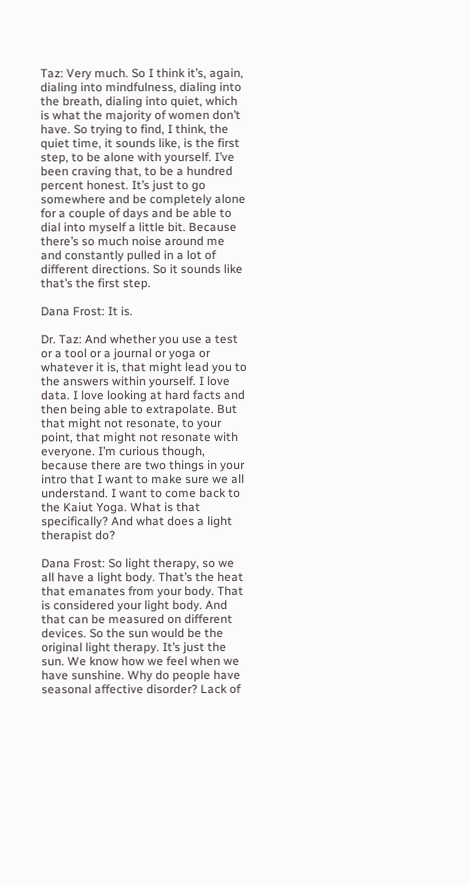Taz: Very much. So I think it’s, again, dialing into mindfulness, dialing into the breath, dialing into quiet, which is what the majority of women don’t have. So trying to find, I think, the quiet time, it sounds like, is the first step, to be alone with yourself. I’ve been craving that, to be a hundred percent honest. It’s just to go somewhere and be completely alone for a couple of days and be able to dial into myself a little bit. Because there’s so much noise around me and constantly pulled in a lot of different directions. So it sounds like that’s the first step.

Dana Frost: It is.

Dr. Taz: And whether you use a test or a tool or a journal or yoga or whatever it is, that might lead you to the answers within yourself. I love data. I love looking at hard facts and then being able to extrapolate. But that might not resonate, to your point, that might not resonate with everyone. I’m curious though, because there are two things in your intro that I want to make sure we all understand. I want to come back to the Kaiut Yoga. What is that specifically? And what does a light therapist do?

Dana Frost: So light therapy, so we all have a light body. That’s the heat that emanates from your body. That is considered your light body. And that can be measured on different devices. So the sun would be the original light therapy. It’s just the sun. We know how we feel when we have sunshine. Why do people have seasonal affective disorder? Lack of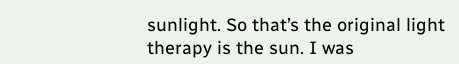sunlight. So that’s the original light therapy is the sun. I was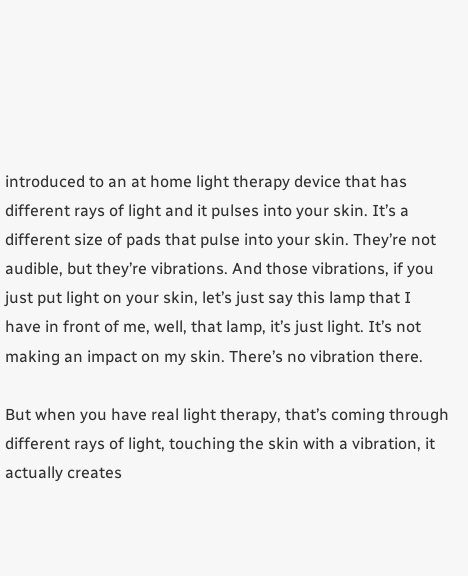introduced to an at home light therapy device that has different rays of light and it pulses into your skin. It’s a different size of pads that pulse into your skin. They’re not audible, but they’re vibrations. And those vibrations, if you just put light on your skin, let’s just say this lamp that I have in front of me, well, that lamp, it’s just light. It’s not making an impact on my skin. There’s no vibration there.

But when you have real light therapy, that’s coming through different rays of light, touching the skin with a vibration, it actually creates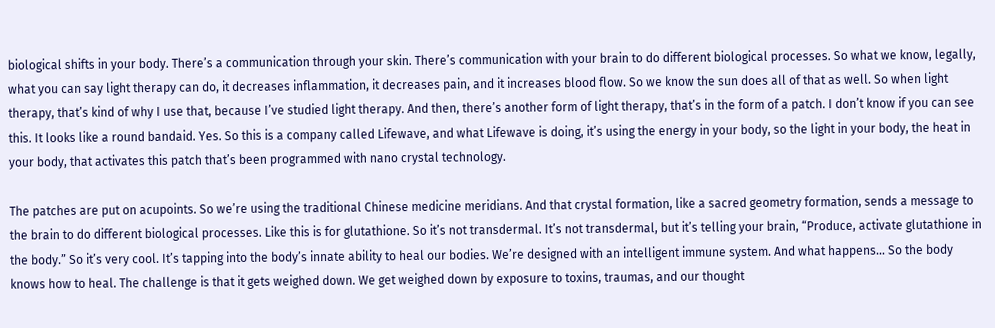biological shifts in your body. There’s a communication through your skin. There’s communication with your brain to do different biological processes. So what we know, legally, what you can say light therapy can do, it decreases inflammation, it decreases pain, and it increases blood flow. So we know the sun does all of that as well. So when light therapy, that’s kind of why I use that, because I’ve studied light therapy. And then, there’s another form of light therapy, that’s in the form of a patch. I don’t know if you can see this. It looks like a round bandaid. Yes. So this is a company called Lifewave, and what Lifewave is doing, it’s using the energy in your body, so the light in your body, the heat in your body, that activates this patch that’s been programmed with nano crystal technology.

The patches are put on acupoints. So we’re using the traditional Chinese medicine meridians. And that crystal formation, like a sacred geometry formation, sends a message to the brain to do different biological processes. Like this is for glutathione. So it’s not transdermal. It’s not transdermal, but it’s telling your brain, “Produce, activate glutathione in the body.” So it’s very cool. It’s tapping into the body’s innate ability to heal our bodies. We’re designed with an intelligent immune system. And what happens… So the body knows how to heal. The challenge is that it gets weighed down. We get weighed down by exposure to toxins, traumas, and our thought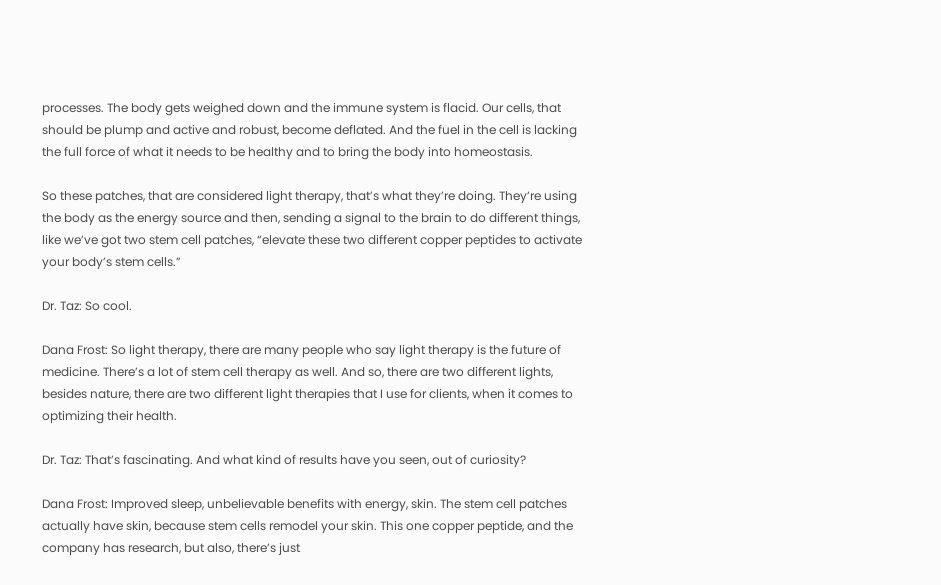processes. The body gets weighed down and the immune system is flacid. Our cells, that should be plump and active and robust, become deflated. And the fuel in the cell is lacking the full force of what it needs to be healthy and to bring the body into homeostasis.

So these patches, that are considered light therapy, that’s what they’re doing. They’re using the body as the energy source and then, sending a signal to the brain to do different things, like we’ve got two stem cell patches, “elevate these two different copper peptides to activate your body’s stem cells.”

Dr. Taz: So cool.

Dana Frost: So light therapy, there are many people who say light therapy is the future of medicine. There’s a lot of stem cell therapy as well. And so, there are two different lights, besides nature, there are two different light therapies that I use for clients, when it comes to optimizing their health.

Dr. Taz: That’s fascinating. And what kind of results have you seen, out of curiosity?

Dana Frost: Improved sleep, unbelievable benefits with energy, skin. The stem cell patches actually have skin, because stem cells remodel your skin. This one copper peptide, and the company has research, but also, there’s just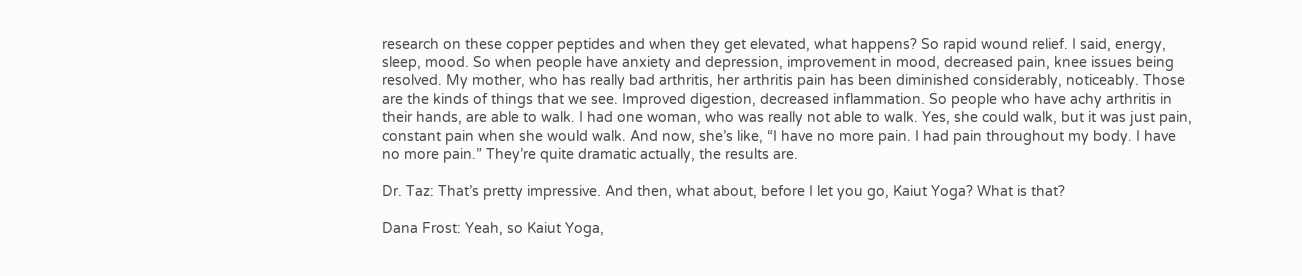research on these copper peptides and when they get elevated, what happens? So rapid wound relief. I said, energy, sleep, mood. So when people have anxiety and depression, improvement in mood, decreased pain, knee issues being resolved. My mother, who has really bad arthritis, her arthritis pain has been diminished considerably, noticeably. Those are the kinds of things that we see. Improved digestion, decreased inflammation. So people who have achy arthritis in their hands, are able to walk. I had one woman, who was really not able to walk. Yes, she could walk, but it was just pain, constant pain when she would walk. And now, she’s like, “I have no more pain. I had pain throughout my body. I have no more pain.” They’re quite dramatic actually, the results are.

Dr. Taz: That’s pretty impressive. And then, what about, before I let you go, Kaiut Yoga? What is that?

Dana Frost: Yeah, so Kaiut Yoga,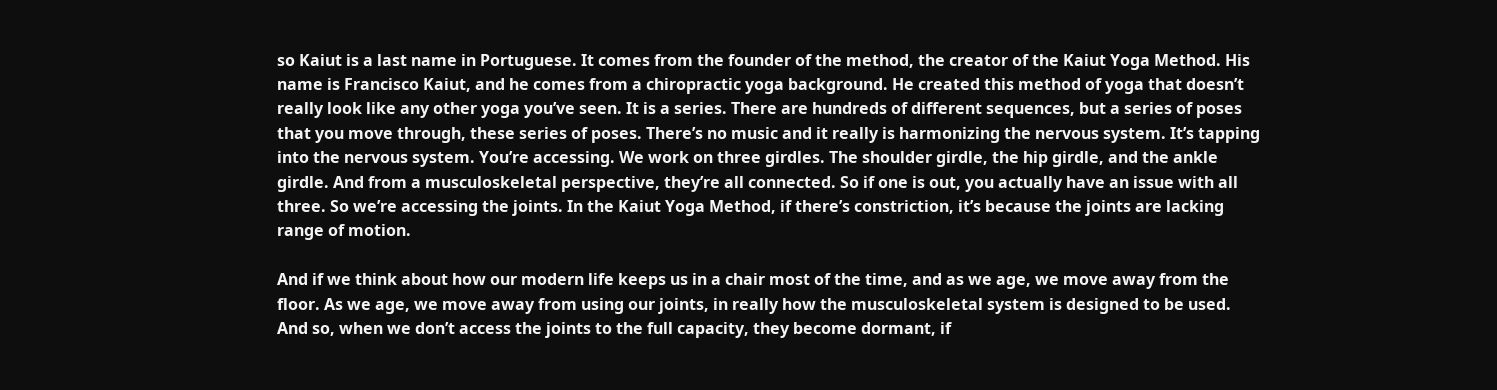so Kaiut is a last name in Portuguese. It comes from the founder of the method, the creator of the Kaiut Yoga Method. His name is Francisco Kaiut, and he comes from a chiropractic yoga background. He created this method of yoga that doesn’t really look like any other yoga you’ve seen. It is a series. There are hundreds of different sequences, but a series of poses that you move through, these series of poses. There’s no music and it really is harmonizing the nervous system. It’s tapping into the nervous system. You’re accessing. We work on three girdles. The shoulder girdle, the hip girdle, and the ankle girdle. And from a musculoskeletal perspective, they’re all connected. So if one is out, you actually have an issue with all three. So we’re accessing the joints. In the Kaiut Yoga Method, if there’s constriction, it’s because the joints are lacking range of motion.

And if we think about how our modern life keeps us in a chair most of the time, and as we age, we move away from the floor. As we age, we move away from using our joints, in really how the musculoskeletal system is designed to be used. And so, when we don’t access the joints to the full capacity, they become dormant, if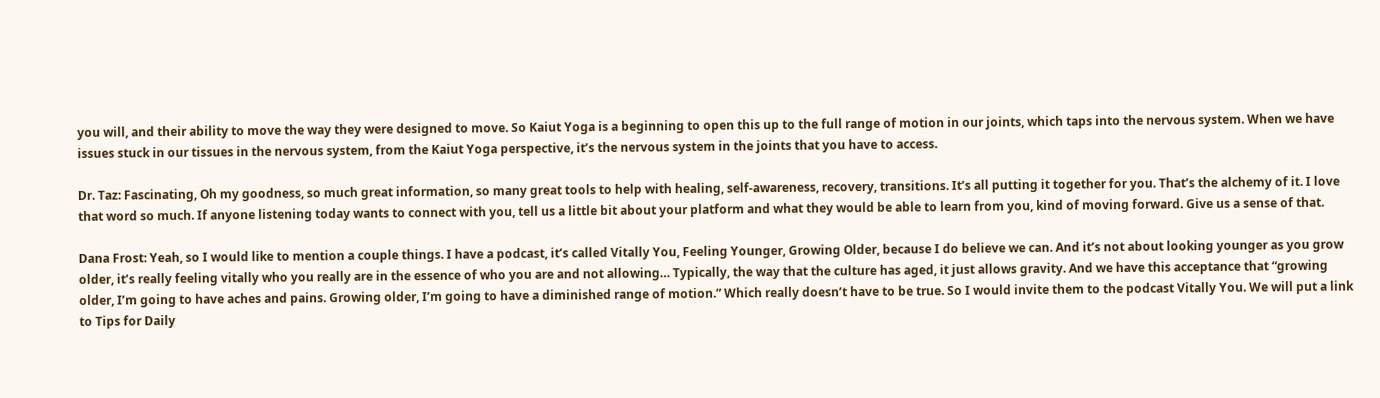you will, and their ability to move the way they were designed to move. So Kaiut Yoga is a beginning to open this up to the full range of motion in our joints, which taps into the nervous system. When we have issues stuck in our tissues in the nervous system, from the Kaiut Yoga perspective, it’s the nervous system in the joints that you have to access.

Dr. Taz: Fascinating, Oh my goodness, so much great information, so many great tools to help with healing, self-awareness, recovery, transitions. It’s all putting it together for you. That’s the alchemy of it. I love that word so much. If anyone listening today wants to connect with you, tell us a little bit about your platform and what they would be able to learn from you, kind of moving forward. Give us a sense of that.

Dana Frost: Yeah, so I would like to mention a couple things. I have a podcast, it’s called Vitally You, Feeling Younger, Growing Older, because I do believe we can. And it’s not about looking younger as you grow older, it’s really feeling vitally who you really are in the essence of who you are and not allowing… Typically, the way that the culture has aged, it just allows gravity. And we have this acceptance that “growing older, I’m going to have aches and pains. Growing older, I’m going to have a diminished range of motion.” Which really doesn’t have to be true. So I would invite them to the podcast Vitally You. We will put a link to Tips for Daily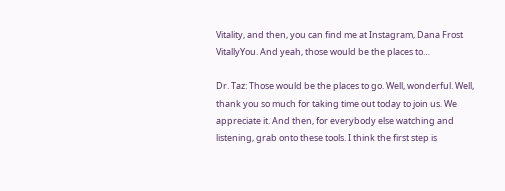Vitality, and then, you can find me at Instagram, Dana Frost VitallyYou. And yeah, those would be the places to…

Dr. Taz: Those would be the places to go. Well, wonderful. Well, thank you so much for taking time out today to join us. We appreciate it. And then, for everybody else watching and listening, grab onto these tools. I think the first step is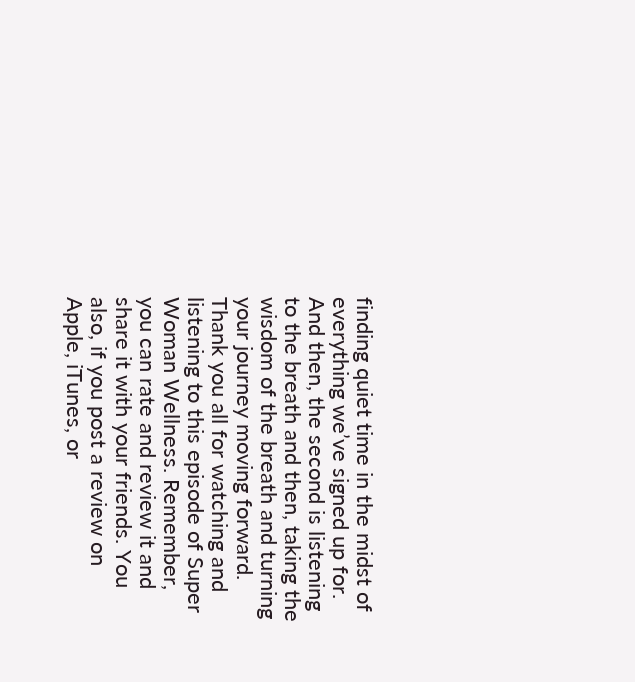finding quiet time in the midst of everything we’ve signed up for. And then, the second is listening to the breath and then, taking the wisdom of the breath and turning your journey moving forward. Thank you all for watching and listening to this episode of Super Woman Wellness. Remember, you can rate and review it and share it with your friends. You also, if you post a review on Apple, iTunes, or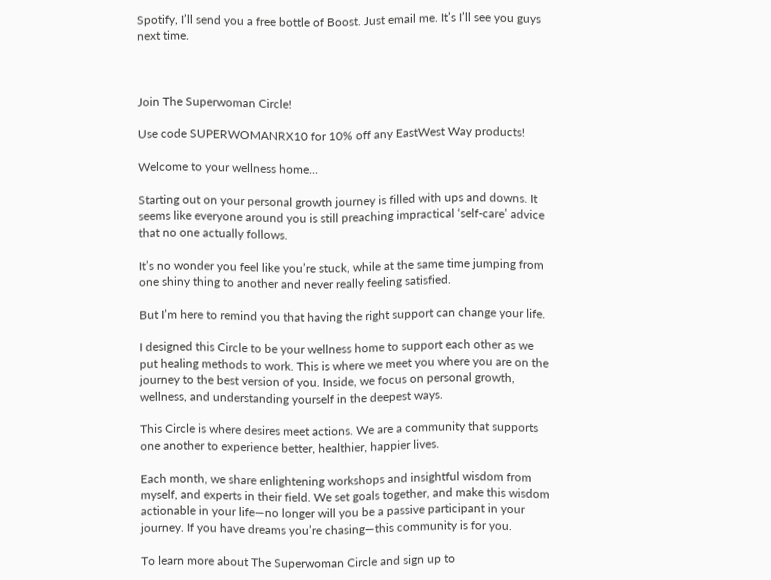Spotify, I’ll send you a free bottle of Boost. Just email me. It’s I’ll see you guys next time.



Join The Superwoman Circle!

Use code SUPERWOMANRX10 for 10% off any EastWest Way products!

Welcome to your wellness home...

Starting out on your personal growth journey is filled with ups and downs. It seems like everyone around you is still preaching impractical ‘self-care’ advice that no one actually follows.

It’s no wonder you feel like you’re stuck, while at the same time jumping from one shiny thing to another and never really feeling satisfied.

But I’m here to remind you that having the right support can change your life.

I designed this Circle to be your wellness home to support each other as we put healing methods to work. This is where we meet you where you are on the journey to the best version of you. Inside, we focus on personal growth, wellness, and understanding yourself in the deepest ways.

This Circle is where desires meet actions. We are a community that supports one another to experience better, healthier, happier lives.

Each month, we share enlightening workshops and insightful wisdom from myself, and experts in their field. We set goals together, and make this wisdom actionable in your life—no longer will you be a passive participant in your journey. If you have dreams you’re chasing—this community is for you.

To learn more about The Superwoman Circle and sign up to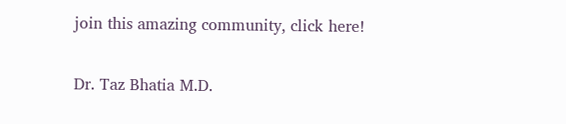join this amazing community, click here!

Dr. Taz Bhatia M.D.